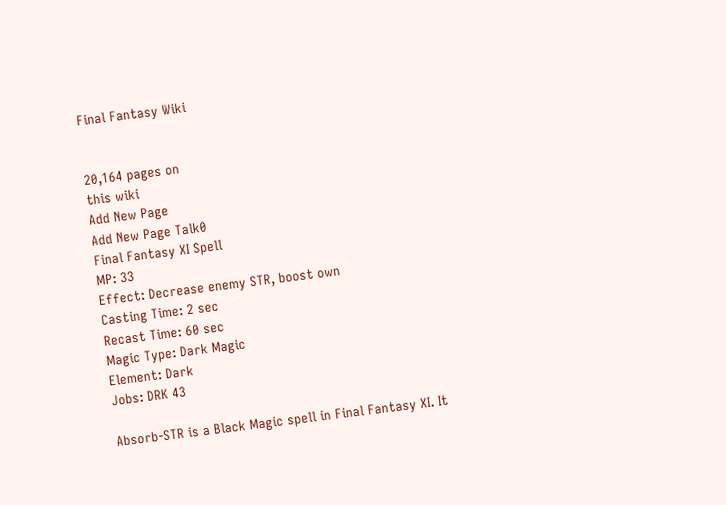Final Fantasy Wiki


20,164 pages on
this wiki
Add New Page
Add New Page Talk0
Final Fantasy XI Spell
MP: 33
Effect: Decrease enemy STR, boost own
Casting Time: 2 sec
Recast Time: 60 sec
Magic Type: Dark Magic
Element: Dark
Jobs: DRK 43

Absorb-STR is a Black Magic spell in Final Fantasy XI. It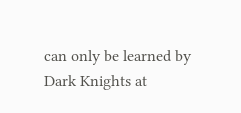can only be learned by Dark Knights at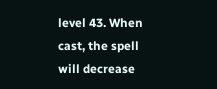level 43. When cast, the spell will decrease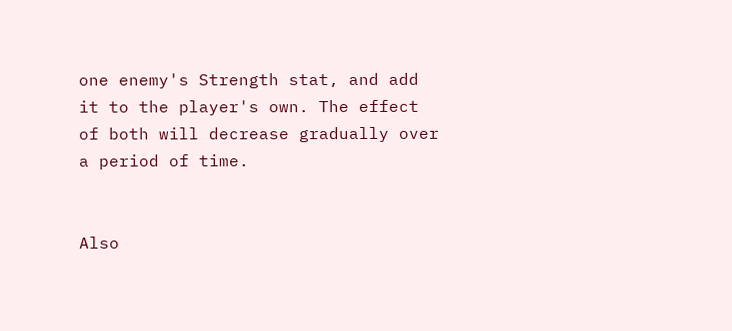one enemy's Strength stat, and add it to the player's own. The effect of both will decrease gradually over a period of time.


Also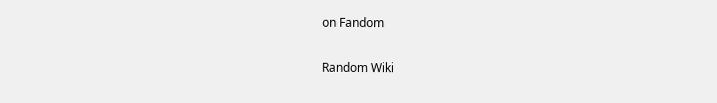on Fandom

Random Wiki